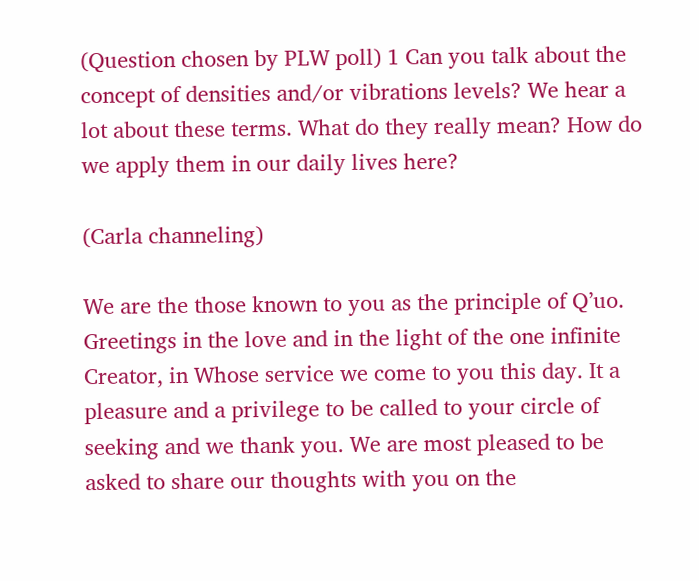(Question chosen by PLW poll) 1 Can you talk about the concept of densities and/or vibrations levels? We hear a lot about these terms. What do they really mean? How do we apply them in our daily lives here?

(Carla channeling)

We are the those known to you as the principle of Q’uo. Greetings in the love and in the light of the one infinite Creator, in Whose service we come to you this day. It a pleasure and a privilege to be called to your circle of seeking and we thank you. We are most pleased to be asked to share our thoughts with you on the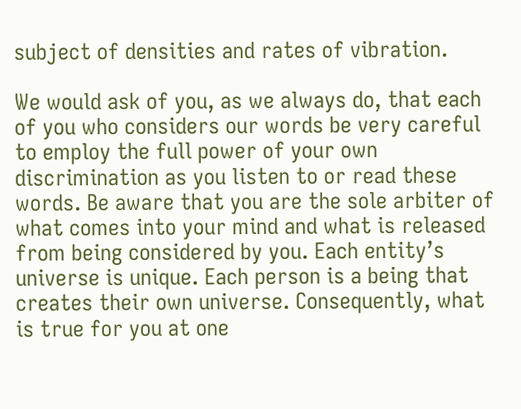subject of densities and rates of vibration.

We would ask of you, as we always do, that each of you who considers our words be very careful to employ the full power of your own discrimination as you listen to or read these words. Be aware that you are the sole arbiter of what comes into your mind and what is released from being considered by you. Each entity’s universe is unique. Each person is a being that creates their own universe. Consequently, what is true for you at one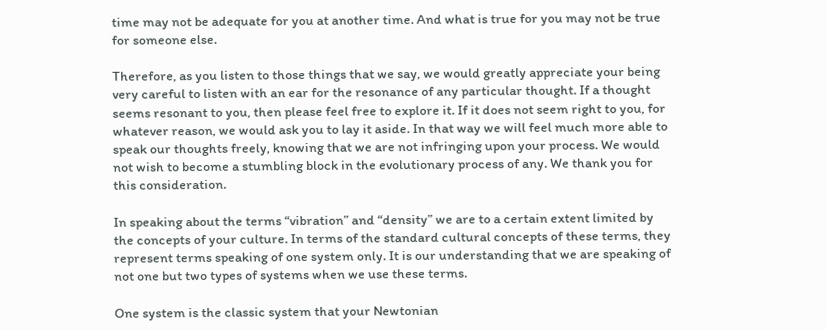time may not be adequate for you at another time. And what is true for you may not be true for someone else.

Therefore, as you listen to those things that we say, we would greatly appreciate your being very careful to listen with an ear for the resonance of any particular thought. If a thought seems resonant to you, then please feel free to explore it. If it does not seem right to you, for whatever reason, we would ask you to lay it aside. In that way we will feel much more able to speak our thoughts freely, knowing that we are not infringing upon your process. We would not wish to become a stumbling block in the evolutionary process of any. We thank you for this consideration.

In speaking about the terms “vibration” and “density” we are to a certain extent limited by the concepts of your culture. In terms of the standard cultural concepts of these terms, they represent terms speaking of one system only. It is our understanding that we are speaking of not one but two types of systems when we use these terms.

One system is the classic system that your Newtonian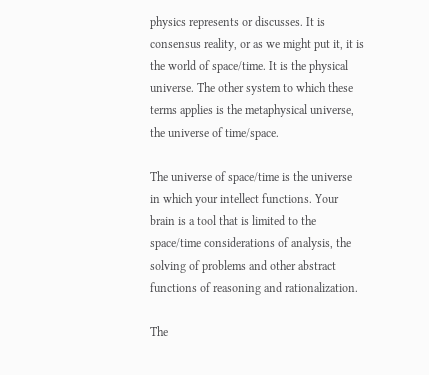physics represents or discusses. It is consensus reality, or as we might put it, it is the world of space/time. It is the physical universe. The other system to which these terms applies is the metaphysical universe, the universe of time/space.

The universe of space/time is the universe in which your intellect functions. Your brain is a tool that is limited to the space/time considerations of analysis, the solving of problems and other abstract functions of reasoning and rationalization.

The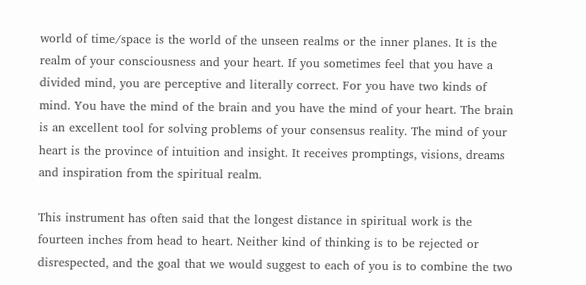world of time/space is the world of the unseen realms or the inner planes. It is the realm of your consciousness and your heart. If you sometimes feel that you have a divided mind, you are perceptive and literally correct. For you have two kinds of mind. You have the mind of the brain and you have the mind of your heart. The brain is an excellent tool for solving problems of your consensus reality. The mind of your heart is the province of intuition and insight. It receives promptings, visions, dreams and inspiration from the spiritual realm.

This instrument has often said that the longest distance in spiritual work is the fourteen inches from head to heart. Neither kind of thinking is to be rejected or disrespected, and the goal that we would suggest to each of you is to combine the two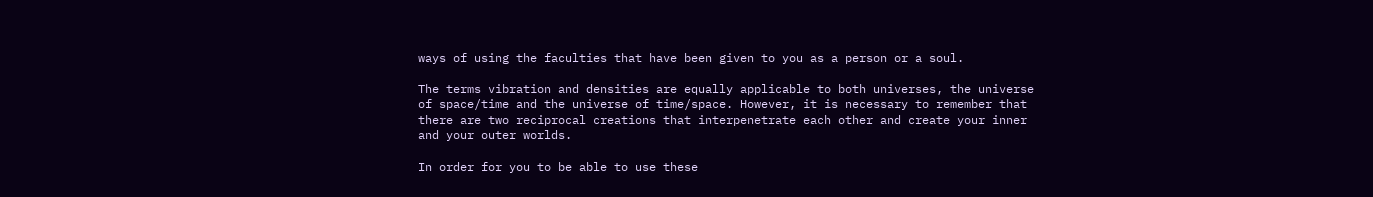ways of using the faculties that have been given to you as a person or a soul.

The terms vibration and densities are equally applicable to both universes, the universe of space/time and the universe of time/space. However, it is necessary to remember that there are two reciprocal creations that interpenetrate each other and create your inner and your outer worlds.

In order for you to be able to use these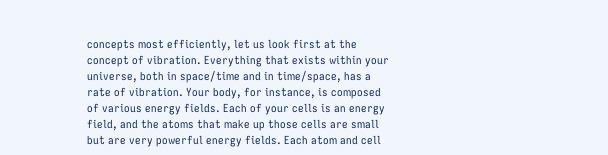concepts most efficiently, let us look first at the concept of vibration. Everything that exists within your universe, both in space/time and in time/space, has a rate of vibration. Your body, for instance, is composed of various energy fields. Each of your cells is an energy field, and the atoms that make up those cells are small but are very powerful energy fields. Each atom and cell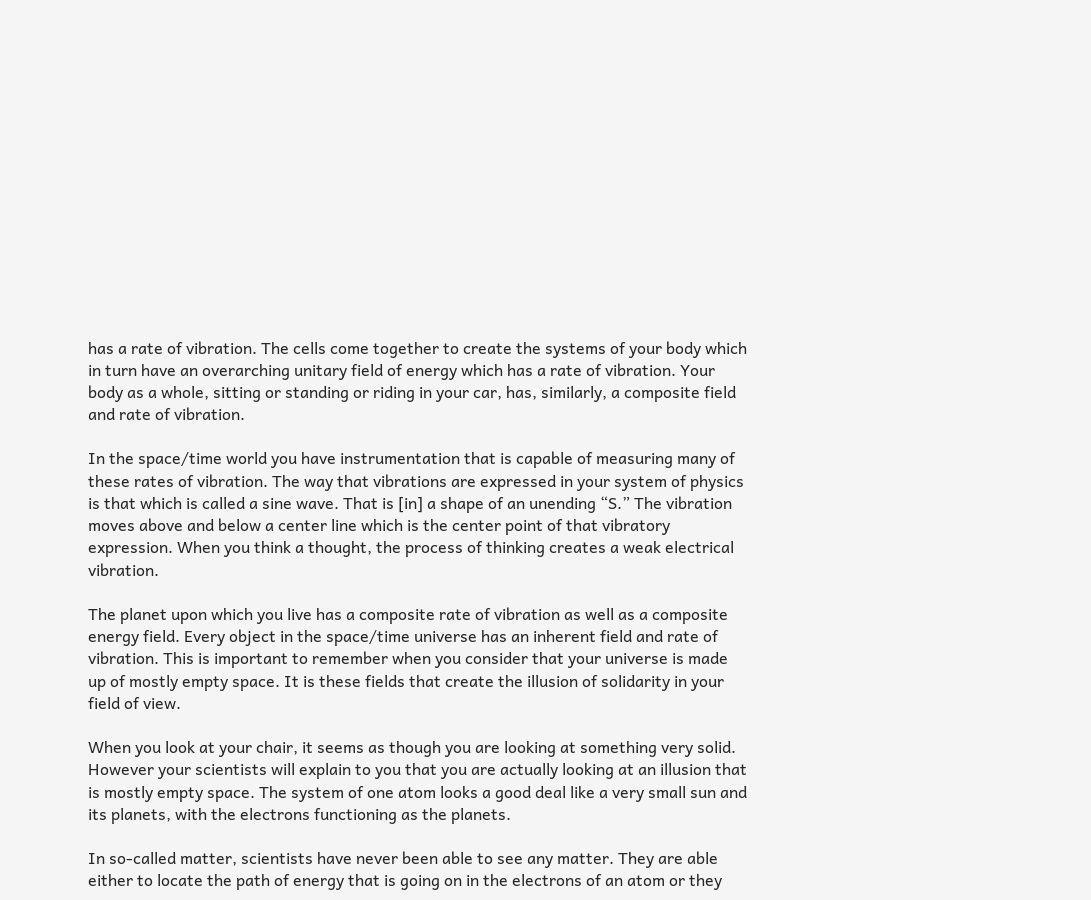has a rate of vibration. The cells come together to create the systems of your body which in turn have an overarching unitary field of energy which has a rate of vibration. Your body as a whole, sitting or standing or riding in your car, has, similarly, a composite field and rate of vibration.

In the space/time world you have instrumentation that is capable of measuring many of these rates of vibration. The way that vibrations are expressed in your system of physics is that which is called a sine wave. That is [in] a shape of an unending “S.” The vibration moves above and below a center line which is the center point of that vibratory expression. When you think a thought, the process of thinking creates a weak electrical vibration.

The planet upon which you live has a composite rate of vibration as well as a composite energy field. Every object in the space/time universe has an inherent field and rate of vibration. This is important to remember when you consider that your universe is made up of mostly empty space. It is these fields that create the illusion of solidarity in your field of view.

When you look at your chair, it seems as though you are looking at something very solid. However your scientists will explain to you that you are actually looking at an illusion that is mostly empty space. The system of one atom looks a good deal like a very small sun and its planets, with the electrons functioning as the planets.

In so-called matter, scientists have never been able to see any matter. They are able either to locate the path of energy that is going on in the electrons of an atom or they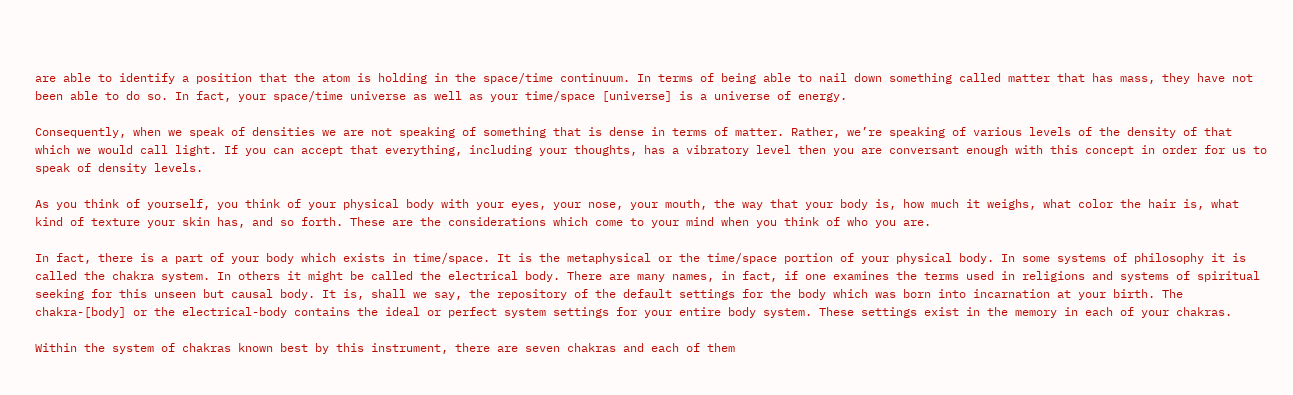are able to identify a position that the atom is holding in the space/time continuum. In terms of being able to nail down something called matter that has mass, they have not been able to do so. In fact, your space/time universe as well as your time/space [universe] is a universe of energy.

Consequently, when we speak of densities we are not speaking of something that is dense in terms of matter. Rather, we’re speaking of various levels of the density of that which we would call light. If you can accept that everything, including your thoughts, has a vibratory level then you are conversant enough with this concept in order for us to speak of density levels.

As you think of yourself, you think of your physical body with your eyes, your nose, your mouth, the way that your body is, how much it weighs, what color the hair is, what kind of texture your skin has, and so forth. These are the considerations which come to your mind when you think of who you are.

In fact, there is a part of your body which exists in time/space. It is the metaphysical or the time/space portion of your physical body. In some systems of philosophy it is called the chakra system. In others it might be called the electrical body. There are many names, in fact, if one examines the terms used in religions and systems of spiritual seeking for this unseen but causal body. It is, shall we say, the repository of the default settings for the body which was born into incarnation at your birth. The chakra-[body] or the electrical-body contains the ideal or perfect system settings for your entire body system. These settings exist in the memory in each of your chakras.

Within the system of chakras known best by this instrument, there are seven chakras and each of them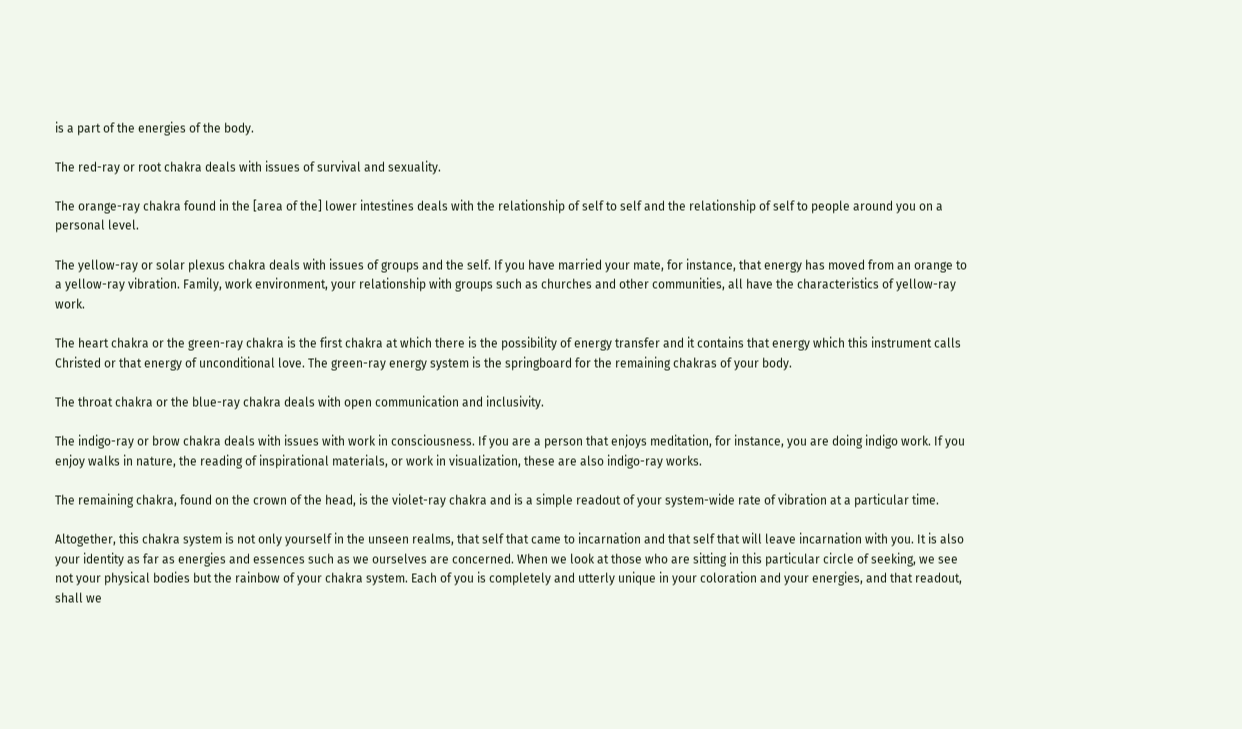is a part of the energies of the body.

The red-ray or root chakra deals with issues of survival and sexuality.

The orange-ray chakra found in the [area of the] lower intestines deals with the relationship of self to self and the relationship of self to people around you on a personal level.

The yellow-ray or solar plexus chakra deals with issues of groups and the self. If you have married your mate, for instance, that energy has moved from an orange to a yellow-ray vibration. Family, work environment, your relationship with groups such as churches and other communities, all have the characteristics of yellow-ray work.

The heart chakra or the green-ray chakra is the first chakra at which there is the possibility of energy transfer and it contains that energy which this instrument calls Christed or that energy of unconditional love. The green-ray energy system is the springboard for the remaining chakras of your body.

The throat chakra or the blue-ray chakra deals with open communication and inclusivity.

The indigo-ray or brow chakra deals with issues with work in consciousness. If you are a person that enjoys meditation, for instance, you are doing indigo work. If you enjoy walks in nature, the reading of inspirational materials, or work in visualization, these are also indigo-ray works.

The remaining chakra, found on the crown of the head, is the violet-ray chakra and is a simple readout of your system-wide rate of vibration at a particular time.

Altogether, this chakra system is not only yourself in the unseen realms, that self that came to incarnation and that self that will leave incarnation with you. It is also your identity as far as energies and essences such as we ourselves are concerned. When we look at those who are sitting in this particular circle of seeking, we see not your physical bodies but the rainbow of your chakra system. Each of you is completely and utterly unique in your coloration and your energies, and that readout, shall we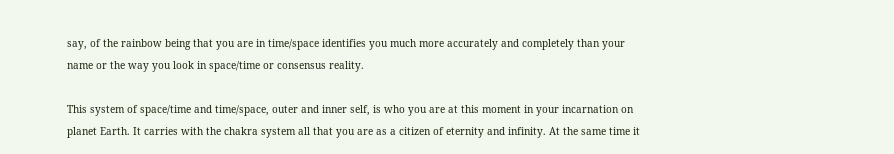say, of the rainbow being that you are in time/space identifies you much more accurately and completely than your name or the way you look in space/time or consensus reality.

This system of space/time and time/space, outer and inner self, is who you are at this moment in your incarnation on planet Earth. It carries with the chakra system all that you are as a citizen of eternity and infinity. At the same time it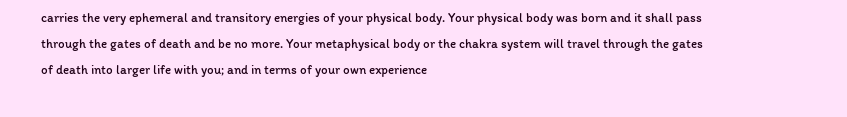carries the very ephemeral and transitory energies of your physical body. Your physical body was born and it shall pass through the gates of death and be no more. Your metaphysical body or the chakra system will travel through the gates of death into larger life with you; and in terms of your own experience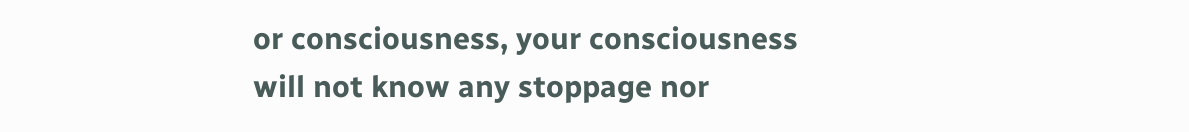or consciousness, your consciousness will not know any stoppage nor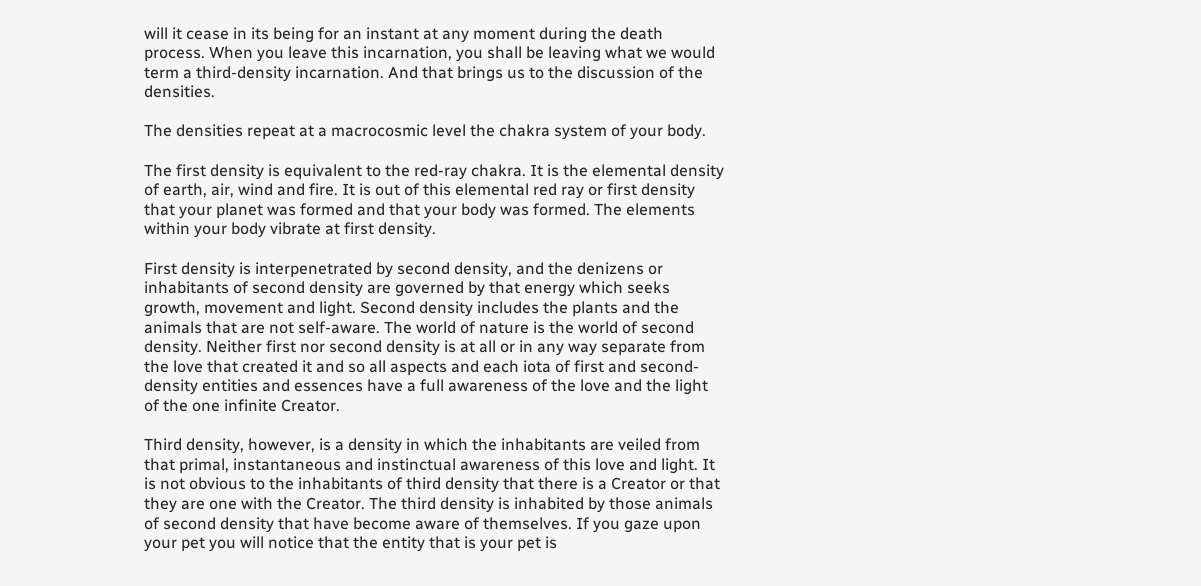will it cease in its being for an instant at any moment during the death process. When you leave this incarnation, you shall be leaving what we would term a third-density incarnation. And that brings us to the discussion of the densities.

The densities repeat at a macrocosmic level the chakra system of your body.

The first density is equivalent to the red-ray chakra. It is the elemental density of earth, air, wind and fire. It is out of this elemental red ray or first density that your planet was formed and that your body was formed. The elements within your body vibrate at first density.

First density is interpenetrated by second density, and the denizens or inhabitants of second density are governed by that energy which seeks growth, movement and light. Second density includes the plants and the animals that are not self-aware. The world of nature is the world of second density. Neither first nor second density is at all or in any way separate from the love that created it and so all aspects and each iota of first and second-density entities and essences have a full awareness of the love and the light of the one infinite Creator.

Third density, however, is a density in which the inhabitants are veiled from that primal, instantaneous and instinctual awareness of this love and light. It is not obvious to the inhabitants of third density that there is a Creator or that they are one with the Creator. The third density is inhabited by those animals of second density that have become aware of themselves. If you gaze upon your pet you will notice that the entity that is your pet is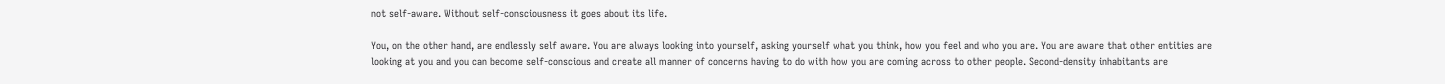not self-aware. Without self-consciousness it goes about its life.

You, on the other hand, are endlessly self aware. You are always looking into yourself, asking yourself what you think, how you feel and who you are. You are aware that other entities are looking at you and you can become self-conscious and create all manner of concerns having to do with how you are coming across to other people. Second-density inhabitants are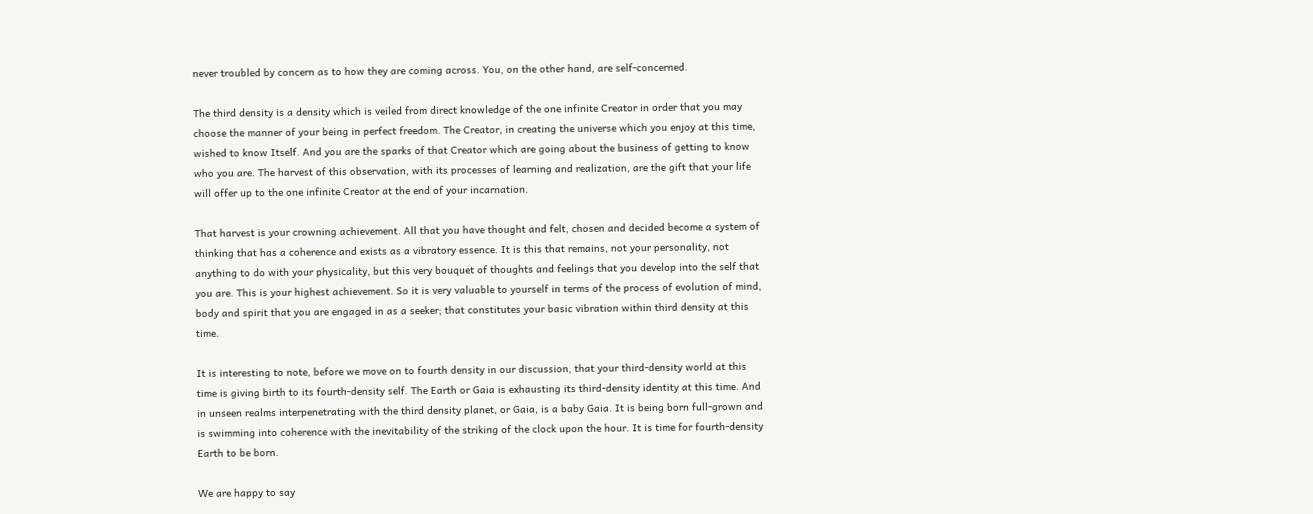never troubled by concern as to how they are coming across. You, on the other hand, are self-concerned.

The third density is a density which is veiled from direct knowledge of the one infinite Creator in order that you may choose the manner of your being in perfect freedom. The Creator, in creating the universe which you enjoy at this time, wished to know Itself. And you are the sparks of that Creator which are going about the business of getting to know who you are. The harvest of this observation, with its processes of learning and realization, are the gift that your life will offer up to the one infinite Creator at the end of your incarnation.

That harvest is your crowning achievement. All that you have thought and felt, chosen and decided become a system of thinking that has a coherence and exists as a vibratory essence. It is this that remains, not your personality, not anything to do with your physicality, but this very bouquet of thoughts and feelings that you develop into the self that you are. This is your highest achievement. So it is very valuable to yourself in terms of the process of evolution of mind, body and spirit that you are engaged in as a seeker; that constitutes your basic vibration within third density at this time.

It is interesting to note, before we move on to fourth density in our discussion, that your third-density world at this time is giving birth to its fourth-density self. The Earth or Gaia is exhausting its third-density identity at this time. And in unseen realms interpenetrating with the third density planet, or Gaia, is a baby Gaia. It is being born full-grown and is swimming into coherence with the inevitability of the striking of the clock upon the hour. It is time for fourth-density Earth to be born.

We are happy to say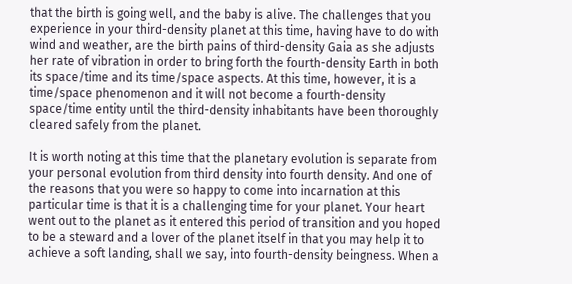that the birth is going well, and the baby is alive. The challenges that you experience in your third-density planet at this time, having have to do with wind and weather, are the birth pains of third-density Gaia as she adjusts her rate of vibration in order to bring forth the fourth-density Earth in both its space/time and its time/space aspects. At this time, however, it is a time/space phenomenon and it will not become a fourth-density space/time entity until the third-density inhabitants have been thoroughly cleared safely from the planet.

It is worth noting at this time that the planetary evolution is separate from your personal evolution from third density into fourth density. And one of the reasons that you were so happy to come into incarnation at this particular time is that it is a challenging time for your planet. Your heart went out to the planet as it entered this period of transition and you hoped to be a steward and a lover of the planet itself in that you may help it to achieve a soft landing, shall we say, into fourth-density beingness. When a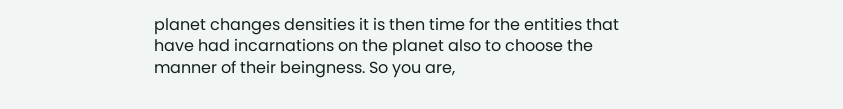planet changes densities it is then time for the entities that have had incarnations on the planet also to choose the manner of their beingness. So you are,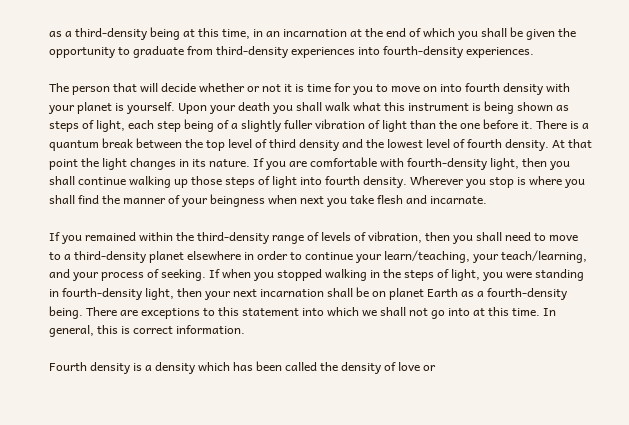as a third-density being at this time, in an incarnation at the end of which you shall be given the opportunity to graduate from third-density experiences into fourth-density experiences.

The person that will decide whether or not it is time for you to move on into fourth density with your planet is yourself. Upon your death you shall walk what this instrument is being shown as steps of light, each step being of a slightly fuller vibration of light than the one before it. There is a quantum break between the top level of third density and the lowest level of fourth density. At that point the light changes in its nature. If you are comfortable with fourth-density light, then you shall continue walking up those steps of light into fourth density. Wherever you stop is where you shall find the manner of your beingness when next you take flesh and incarnate.

If you remained within the third-density range of levels of vibration, then you shall need to move to a third-density planet elsewhere in order to continue your learn/teaching, your teach/learning, and your process of seeking. If when you stopped walking in the steps of light, you were standing in fourth-density light, then your next incarnation shall be on planet Earth as a fourth-density being. There are exceptions to this statement into which we shall not go into at this time. In general, this is correct information.

Fourth density is a density which has been called the density of love or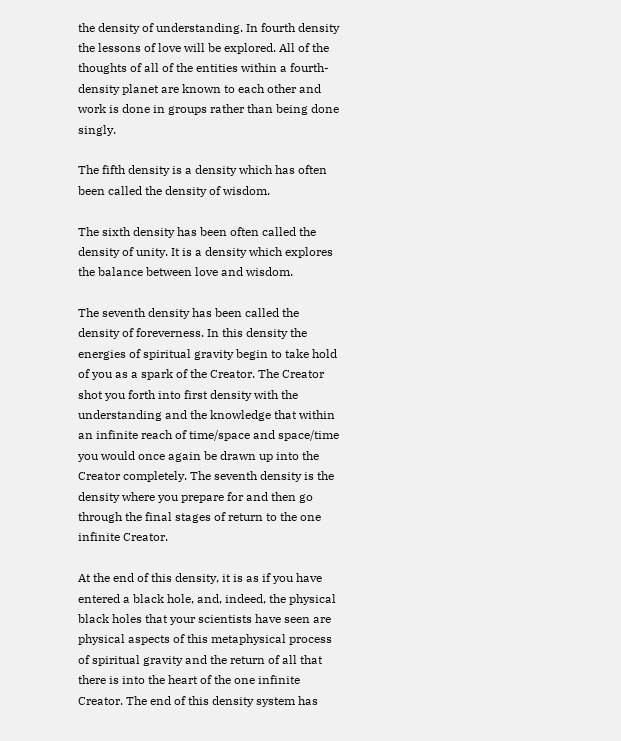the density of understanding. In fourth density the lessons of love will be explored. All of the thoughts of all of the entities within a fourth-density planet are known to each other and work is done in groups rather than being done singly.

The fifth density is a density which has often been called the density of wisdom.

The sixth density has been often called the density of unity. It is a density which explores the balance between love and wisdom.

The seventh density has been called the density of foreverness. In this density the energies of spiritual gravity begin to take hold of you as a spark of the Creator. The Creator shot you forth into first density with the understanding and the knowledge that within an infinite reach of time/space and space/time you would once again be drawn up into the Creator completely. The seventh density is the density where you prepare for and then go through the final stages of return to the one infinite Creator.

At the end of this density, it is as if you have entered a black hole, and, indeed, the physical black holes that your scientists have seen are physical aspects of this metaphysical process of spiritual gravity and the return of all that there is into the heart of the one infinite Creator. The end of this density system has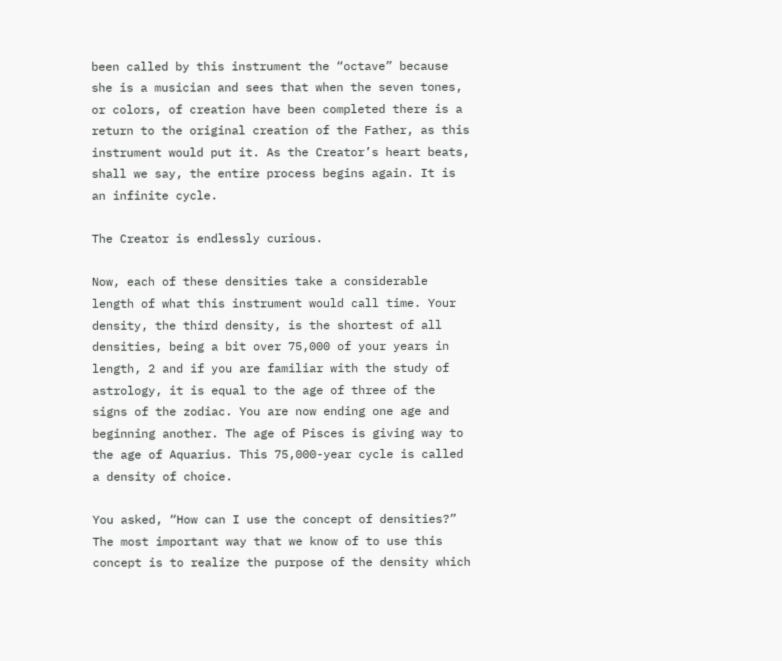been called by this instrument the “octave” because she is a musician and sees that when the seven tones, or colors, of creation have been completed there is a return to the original creation of the Father, as this instrument would put it. As the Creator’s heart beats, shall we say, the entire process begins again. It is an infinite cycle.

The Creator is endlessly curious.

Now, each of these densities take a considerable length of what this instrument would call time. Your density, the third density, is the shortest of all densities, being a bit over 75,000 of your years in length, 2 and if you are familiar with the study of astrology, it is equal to the age of three of the signs of the zodiac. You are now ending one age and beginning another. The age of Pisces is giving way to the age of Aquarius. This 75,000-year cycle is called a density of choice.

You asked, “How can I use the concept of densities?” The most important way that we know of to use this concept is to realize the purpose of the density which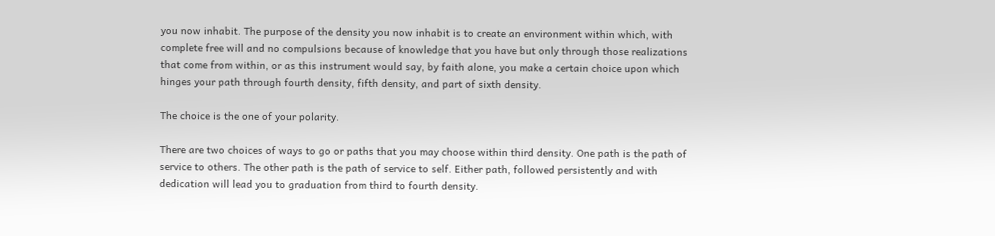you now inhabit. The purpose of the density you now inhabit is to create an environment within which, with complete free will and no compulsions because of knowledge that you have but only through those realizations that come from within, or as this instrument would say, by faith alone, you make a certain choice upon which hinges your path through fourth density, fifth density, and part of sixth density.

The choice is the one of your polarity.

There are two choices of ways to go or paths that you may choose within third density. One path is the path of service to others. The other path is the path of service to self. Either path, followed persistently and with dedication will lead you to graduation from third to fourth density.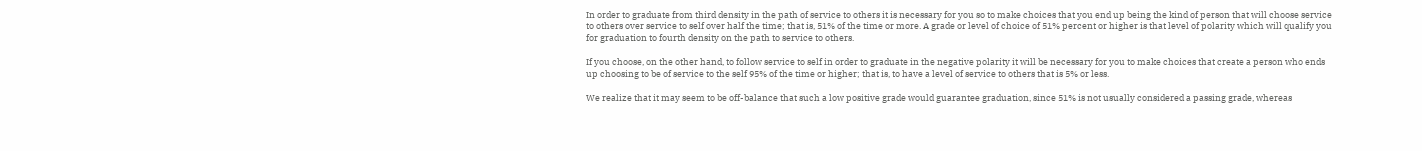In order to graduate from third density in the path of service to others it is necessary for you so to make choices that you end up being the kind of person that will choose service to others over service to self over half the time; that is, 51% of the time or more. A grade or level of choice of 51% percent or higher is that level of polarity which will qualify you for graduation to fourth density on the path to service to others.

If you choose, on the other hand, to follow service to self in order to graduate in the negative polarity it will be necessary for you to make choices that create a person who ends up choosing to be of service to the self 95% of the time or higher; that is, to have a level of service to others that is 5% or less.

We realize that it may seem to be off-balance that such a low positive grade would guarantee graduation, since 51% is not usually considered a passing grade, whereas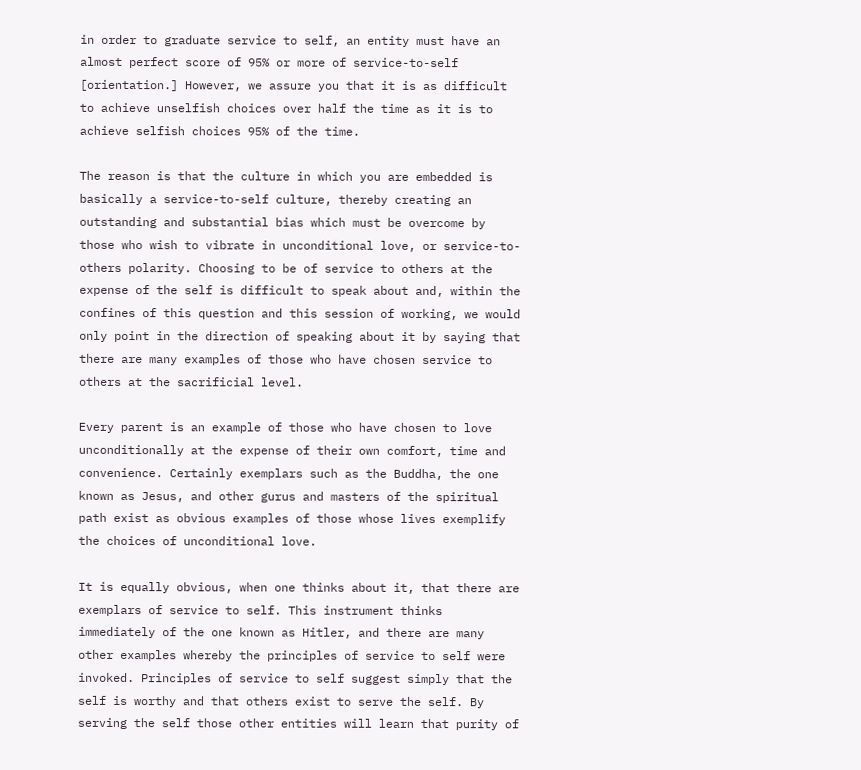in order to graduate service to self, an entity must have an almost perfect score of 95% or more of service-to-self [orientation.] However, we assure you that it is as difficult to achieve unselfish choices over half the time as it is to achieve selfish choices 95% of the time.

The reason is that the culture in which you are embedded is basically a service-to-self culture, thereby creating an outstanding and substantial bias which must be overcome by those who wish to vibrate in unconditional love, or service-to-others polarity. Choosing to be of service to others at the expense of the self is difficult to speak about and, within the confines of this question and this session of working, we would only point in the direction of speaking about it by saying that there are many examples of those who have chosen service to others at the sacrificial level.

Every parent is an example of those who have chosen to love unconditionally at the expense of their own comfort, time and convenience. Certainly exemplars such as the Buddha, the one known as Jesus, and other gurus and masters of the spiritual path exist as obvious examples of those whose lives exemplify the choices of unconditional love.

It is equally obvious, when one thinks about it, that there are exemplars of service to self. This instrument thinks immediately of the one known as Hitler, and there are many other examples whereby the principles of service to self were invoked. Principles of service to self suggest simply that the self is worthy and that others exist to serve the self. By serving the self those other entities will learn that purity of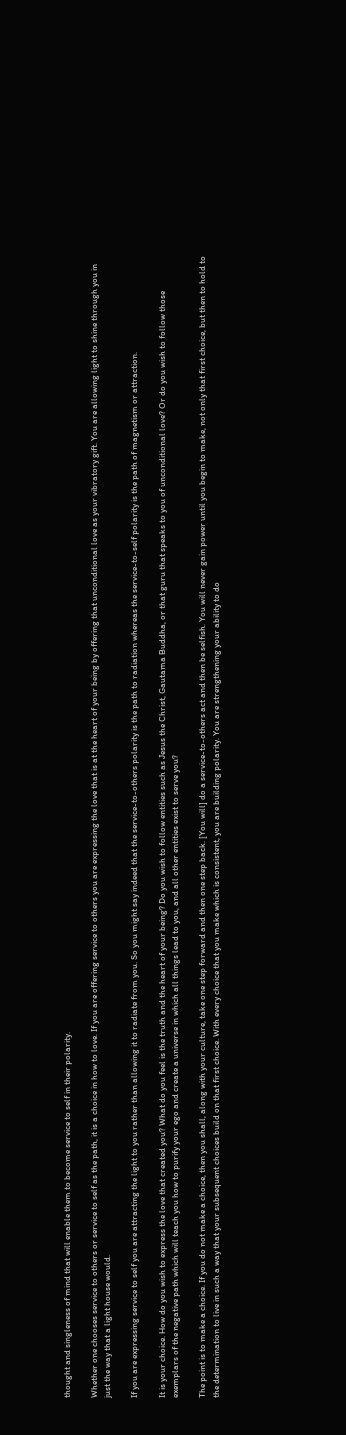thought and singleness of mind that will enable them to become service to self in their polarity.

Whether one chooses service to others or service to self as the path, it is a choice in how to love. If you are offering service to others you are expressing the love that is at the heart of your being by offering that unconditional love as your vibratory gift. You are allowing light to shine through you in just the way that a light house would.

If you are expressing service to self you are attracting the light to you rather than allowing it to radiate from you. So you might say indeed that the service-to-others polarity is the path to radiation whereas the service-to-self polarity is the path of magnetism or attraction.

It is your choice. How do you wish to express the love that created you? What do you feel is the truth and the heart of your being? Do you wish to follow entities such as Jesus the Christ, Gautama Buddha, or that guru that speaks to you of unconditional love? Or do you wish to follow those exemplars of the negative path which will teach you how to purify your ego and create a universe in which all things lead to you, and all other entities exist to serve you?

The point is to make a choice. If you do not make a choice, then you shall, along with your culture, take one step forward and then one step back. [You will] do a service-to-others act and then be selfish. You will never gain power until you begin to make, not only that first choice, but then to hold to the determination to live in such a way that your subsequent choices build on that first choice. With every choice that you make which is consistent, you are building polarity. You are strengthening your ability to do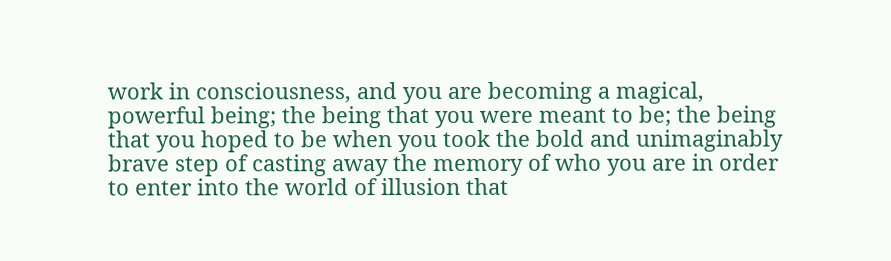work in consciousness, and you are becoming a magical, powerful being; the being that you were meant to be; the being that you hoped to be when you took the bold and unimaginably brave step of casting away the memory of who you are in order to enter into the world of illusion that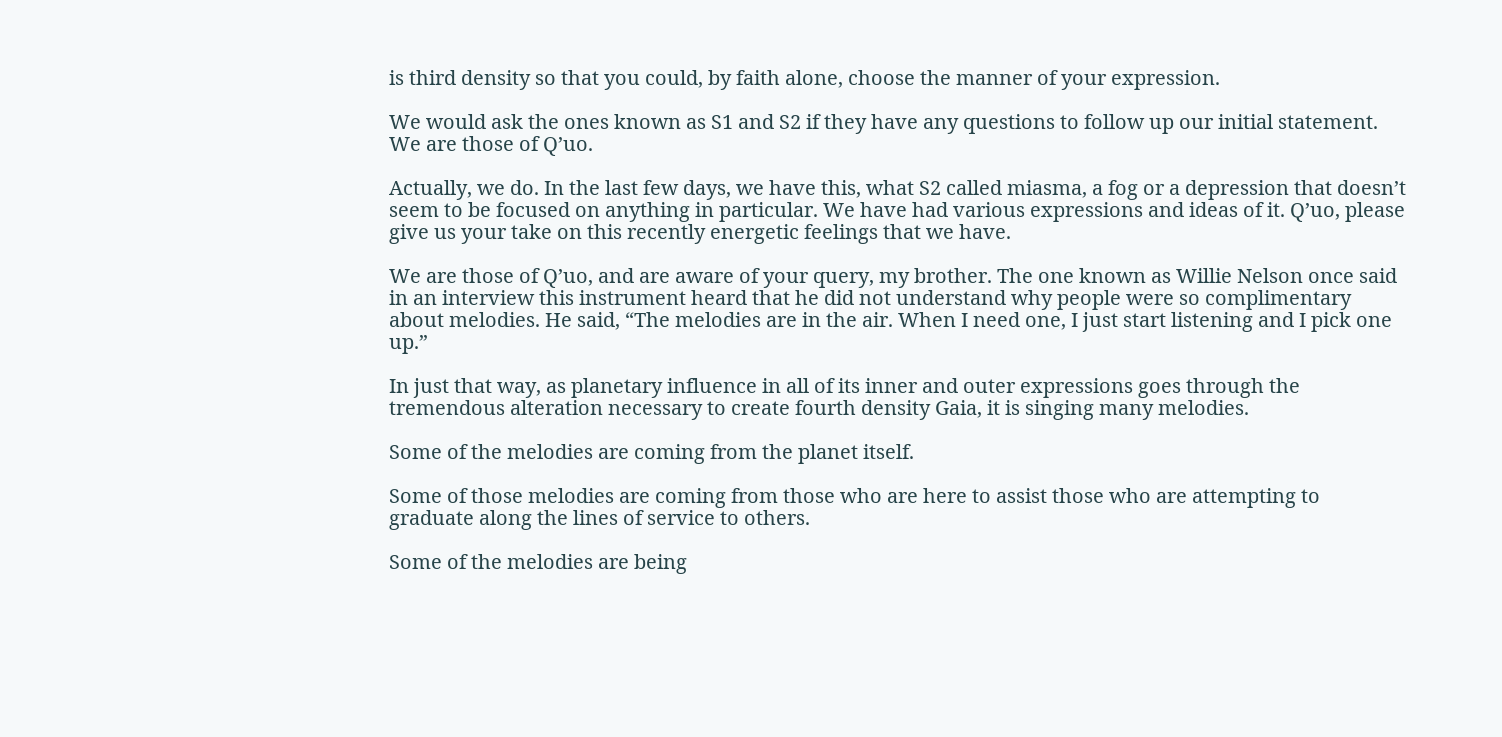is third density so that you could, by faith alone, choose the manner of your expression.

We would ask the ones known as S1 and S2 if they have any questions to follow up our initial statement. We are those of Q’uo.

Actually, we do. In the last few days, we have this, what S2 called miasma, a fog or a depression that doesn’t seem to be focused on anything in particular. We have had various expressions and ideas of it. Q’uo, please give us your take on this recently energetic feelings that we have.

We are those of Q’uo, and are aware of your query, my brother. The one known as Willie Nelson once said in an interview this instrument heard that he did not understand why people were so complimentary about melodies. He said, “The melodies are in the air. When I need one, I just start listening and I pick one up.”

In just that way, as planetary influence in all of its inner and outer expressions goes through the tremendous alteration necessary to create fourth density Gaia, it is singing many melodies.

Some of the melodies are coming from the planet itself.

Some of those melodies are coming from those who are here to assist those who are attempting to graduate along the lines of service to others.

Some of the melodies are being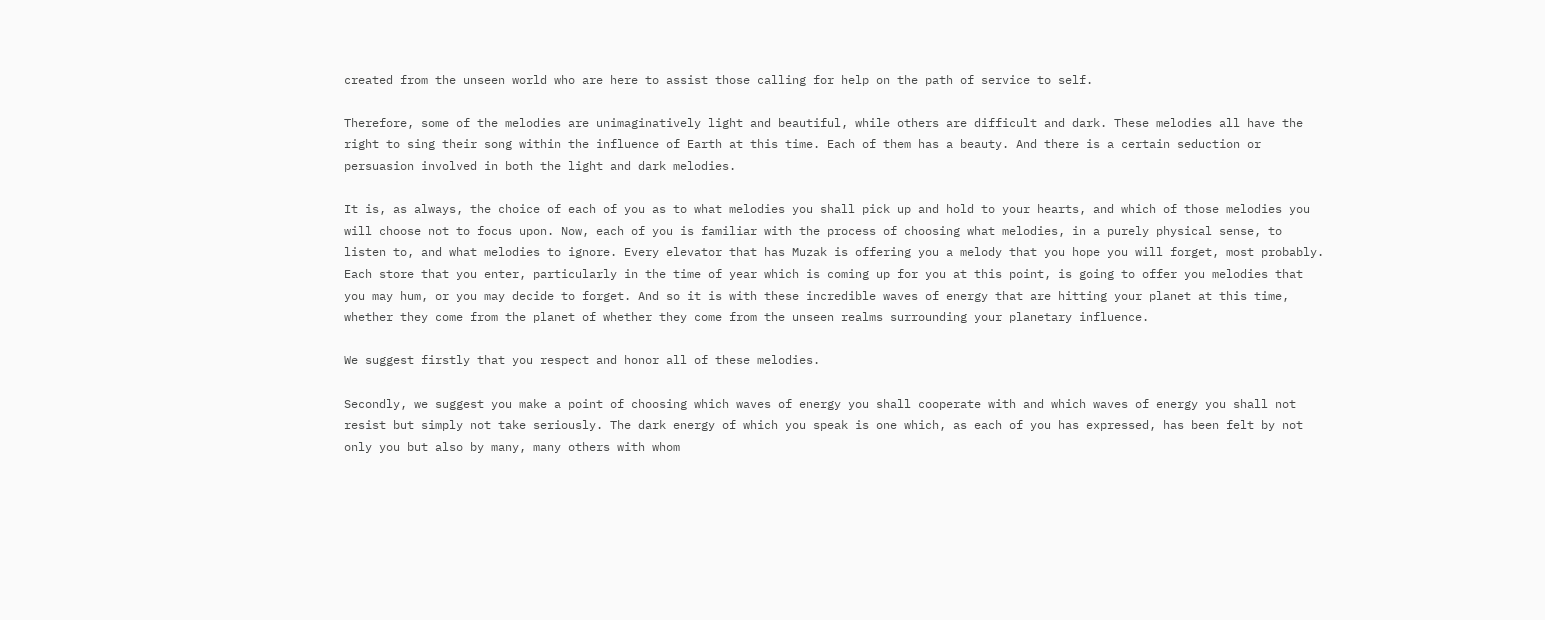created from the unseen world who are here to assist those calling for help on the path of service to self.

Therefore, some of the melodies are unimaginatively light and beautiful, while others are difficult and dark. These melodies all have the right to sing their song within the influence of Earth at this time. Each of them has a beauty. And there is a certain seduction or persuasion involved in both the light and dark melodies.

It is, as always, the choice of each of you as to what melodies you shall pick up and hold to your hearts, and which of those melodies you will choose not to focus upon. Now, each of you is familiar with the process of choosing what melodies, in a purely physical sense, to listen to, and what melodies to ignore. Every elevator that has Muzak is offering you a melody that you hope you will forget, most probably. Each store that you enter, particularly in the time of year which is coming up for you at this point, is going to offer you melodies that you may hum, or you may decide to forget. And so it is with these incredible waves of energy that are hitting your planet at this time, whether they come from the planet of whether they come from the unseen realms surrounding your planetary influence.

We suggest firstly that you respect and honor all of these melodies.

Secondly, we suggest you make a point of choosing which waves of energy you shall cooperate with and which waves of energy you shall not resist but simply not take seriously. The dark energy of which you speak is one which, as each of you has expressed, has been felt by not only you but also by many, many others with whom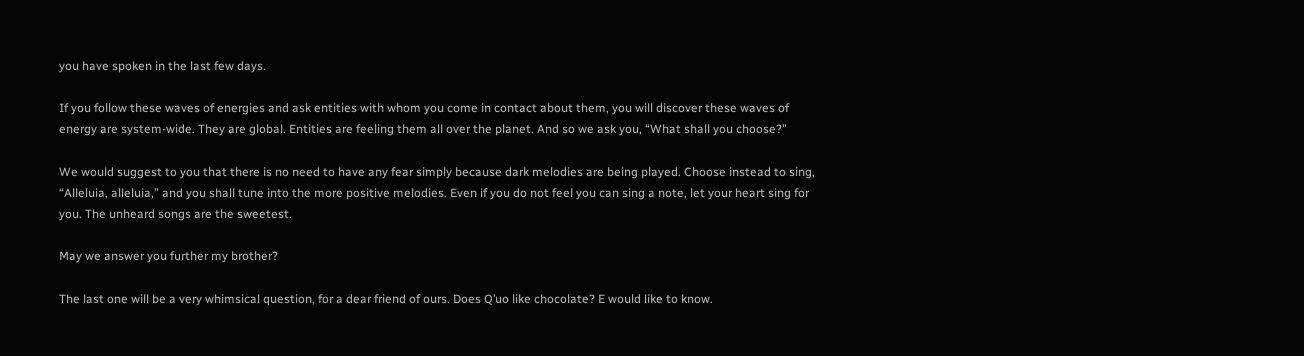you have spoken in the last few days.

If you follow these waves of energies and ask entities with whom you come in contact about them, you will discover these waves of energy are system-wide. They are global. Entities are feeling them all over the planet. And so we ask you, “What shall you choose?”

We would suggest to you that there is no need to have any fear simply because dark melodies are being played. Choose instead to sing, “Alleluia, alleluia,” and you shall tune into the more positive melodies. Even if you do not feel you can sing a note, let your heart sing for you. The unheard songs are the sweetest.

May we answer you further my brother?

The last one will be a very whimsical question, for a dear friend of ours. Does Q’uo like chocolate? E would like to know.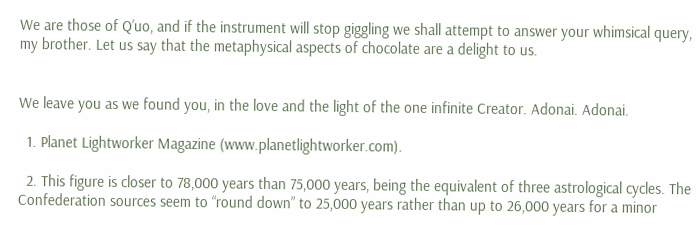We are those of Q’uo, and if the instrument will stop giggling we shall attempt to answer your whimsical query, my brother. Let us say that the metaphysical aspects of chocolate are a delight to us.


We leave you as we found you, in the love and the light of the one infinite Creator. Adonai. Adonai.

  1. Planet Lightworker Magazine (www.planetlightworker.com).

  2. This figure is closer to 78,000 years than 75,000 years, being the equivalent of three astrological cycles. The Confederation sources seem to “round down” to 25,000 years rather than up to 26,000 years for a minor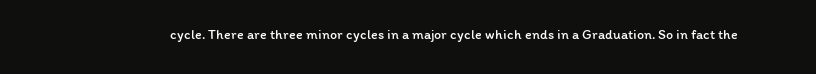cycle. There are three minor cycles in a major cycle which ends in a Graduation. So in fact the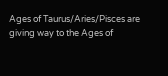Ages of Taurus/Aries/Pisces are giving way to the Ages of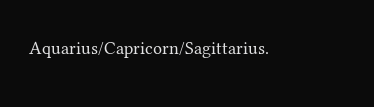Aquarius/Capricorn/Sagittarius.